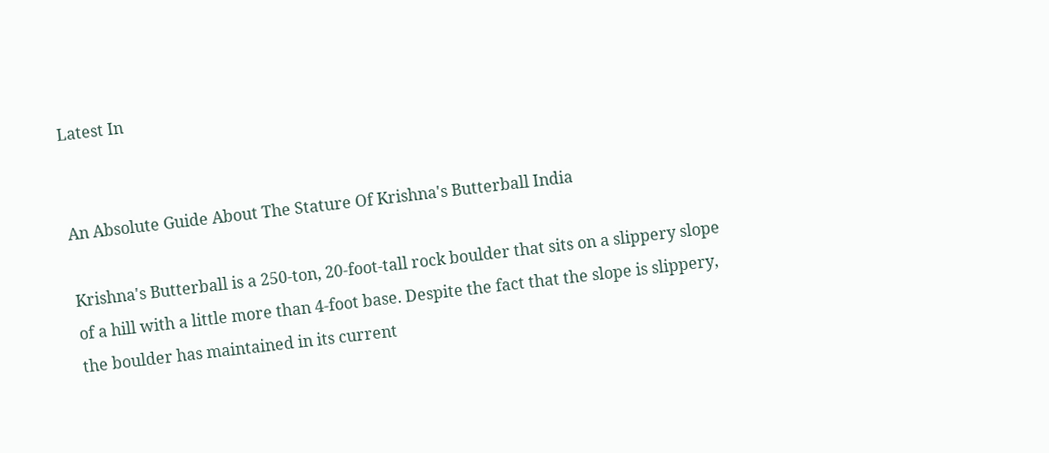Latest In


An Absolute Guide About The Stature Of Krishna's Butterball India

Krishna's Butterball is a 250-ton, 20-foot-tall rock boulder that sits on a slippery slope of a hill with a little more than 4-foot base. Despite the fact that the slope is slippery, the boulder has maintained in its current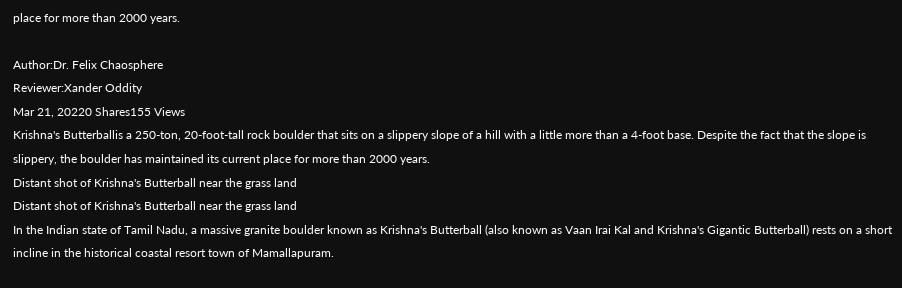place for more than 2000 years.

Author:Dr. Felix Chaosphere
Reviewer:Xander Oddity
Mar 21, 20220 Shares155 Views
Krishna's Butterballis a 250-ton, 20-foot-tall rock boulder that sits on a slippery slope of a hill with a little more than a 4-foot base. Despite the fact that the slope is slippery, the boulder has maintained its current place for more than 2000 years.
Distant shot of Krishna's Butterball near the grass land
Distant shot of Krishna's Butterball near the grass land
In the Indian state of Tamil Nadu, a massive granite boulder known as Krishna's Butterball (also known as Vaan Irai Kal and Krishna's Gigantic Butterball) rests on a short incline in the historical coastal resort town of Mamallapuram.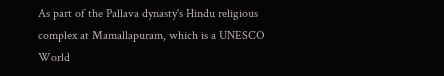As part of the Pallava dynasty's Hindu religious complex at Mamallapuram, which is a UNESCO World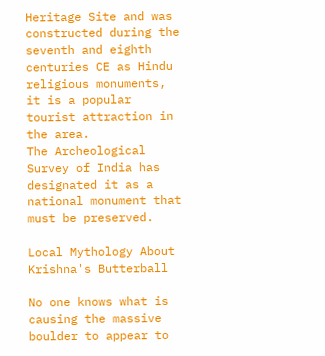Heritage Site and was constructed during the seventh and eighth centuries CE as Hindu religious monuments, it is a popular tourist attraction in the area.
The Archeological Survey of India has designated it as a national monument that must be preserved.

Local Mythology About Krishna's Butterball

No one knows what is causing the massive boulder to appear to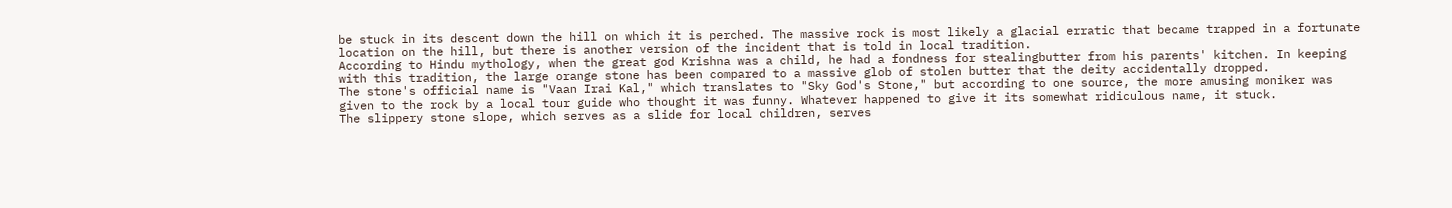be stuck in its descent down the hill on which it is perched. The massive rock is most likely a glacial erratic that became trapped in a fortunate location on the hill, but there is another version of the incident that is told in local tradition.
According to Hindu mythology, when the great god Krishna was a child, he had a fondness for stealingbutter from his parents' kitchen. In keeping with this tradition, the large orange stone has been compared to a massive glob of stolen butter that the deity accidentally dropped.
The stone's official name is "Vaan Irai Kal," which translates to "Sky God's Stone," but according to one source, the more amusing moniker was given to the rock by a local tour guide who thought it was funny. Whatever happened to give it its somewhat ridiculous name, it stuck.
The slippery stone slope, which serves as a slide for local children, serves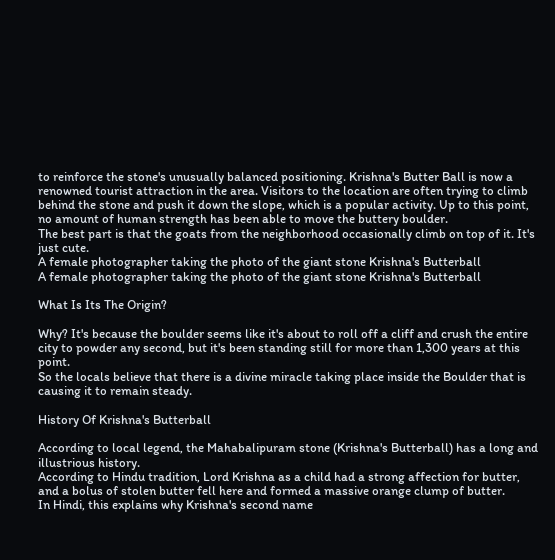to reinforce the stone's unusually balanced positioning. Krishna's Butter Ball is now a renowned tourist attraction in the area. Visitors to the location are often trying to climb behind the stone and push it down the slope, which is a popular activity. Up to this point, no amount of human strength has been able to move the buttery boulder.
The best part is that the goats from the neighborhood occasionally climb on top of it. It's just cute.
A female photographer taking the photo of the giant stone Krishna's Butterball
A female photographer taking the photo of the giant stone Krishna's Butterball

What Is Its The Origin?

Why? It's because the boulder seems like it's about to roll off a cliff and crush the entire city to powder any second, but it's been standing still for more than 1,300 years at this point.
So the locals believe that there is a divine miracle taking place inside the Boulder that is causing it to remain steady.

History Of Krishna's Butterball

According to local legend, the Mahabalipuram stone (Krishna's Butterball) has a long and illustrious history.
According to Hindu tradition, Lord Krishna as a child had a strong affection for butter, and a bolus of stolen butter fell here and formed a massive orange clump of butter.
In Hindi, this explains why Krishna's second name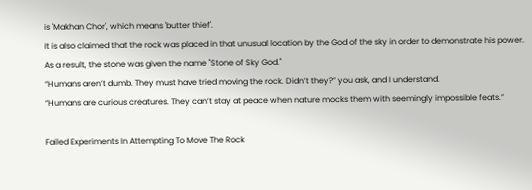is 'Makhan Chor', which means 'butter thief'.
It is also claimed that the rock was placed in that unusual location by the God of the sky in order to demonstrate his power. As a result, the stone was given the name "Stone of Sky God."
“Humans aren’t dumb. They must have tried moving the rock. Didn’t they?” you ask, and I understand.
“Humans are curious creatures. They can’t stay at peace when nature mocks them with seemingly impossible feats.”

Failed Experiments In Attempting To Move The Rock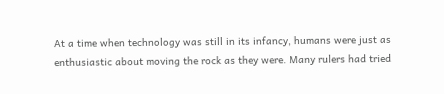At a time when technology was still in its infancy, humans were just as enthusiastic about moving the rock as they were. Many rulers had tried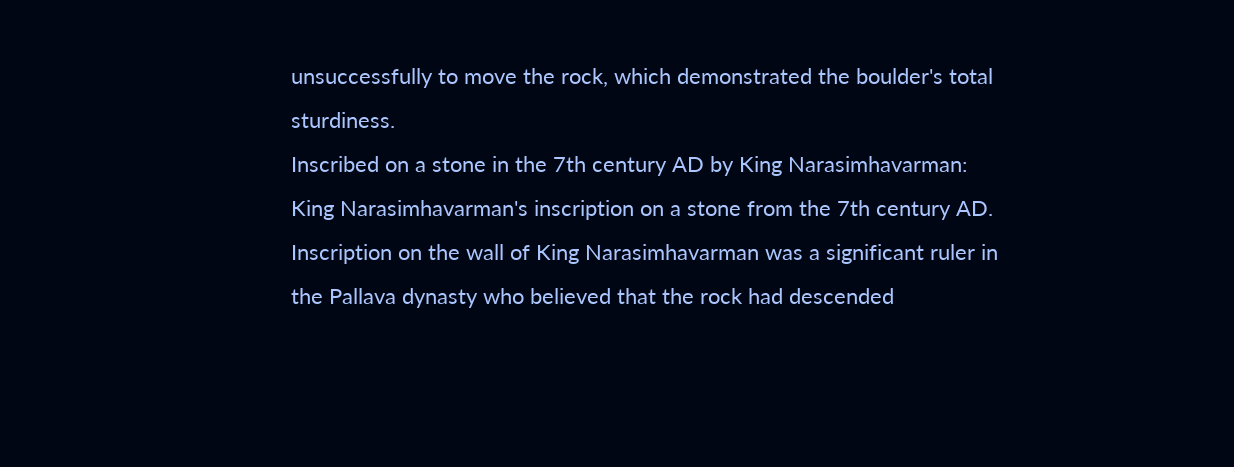unsuccessfully to move the rock, which demonstrated the boulder's total sturdiness.
Inscribed on a stone in the 7th century AD by King Narasimhavarman:
King Narasimhavarman's inscription on a stone from the 7th century AD. Inscription on the wall of King Narasimhavarman was a significant ruler in the Pallava dynasty who believed that the rock had descended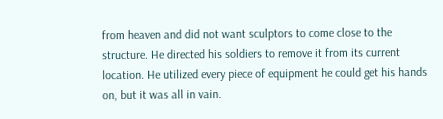from heaven and did not want sculptors to come close to the structure. He directed his soldiers to remove it from its current location. He utilized every piece of equipment he could get his hands on, but it was all in vain.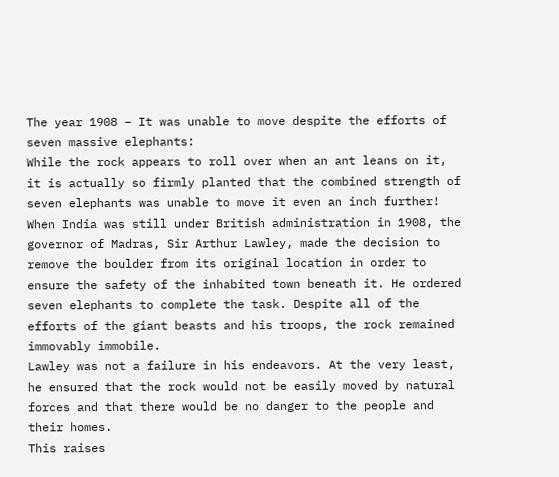The year 1908 – It was unable to move despite the efforts of seven massive elephants:
While the rock appears to roll over when an ant leans on it, it is actually so firmly planted that the combined strength of seven elephants was unable to move it even an inch further!
When India was still under British administration in 1908, the governor of Madras, Sir Arthur Lawley, made the decision to remove the boulder from its original location in order to ensure the safety of the inhabited town beneath it. He ordered seven elephants to complete the task. Despite all of the efforts of the giant beasts and his troops, the rock remained immovably immobile.
Lawley was not a failure in his endeavors. At the very least, he ensured that the rock would not be easily moved by natural forces and that there would be no danger to the people and their homes.
This raises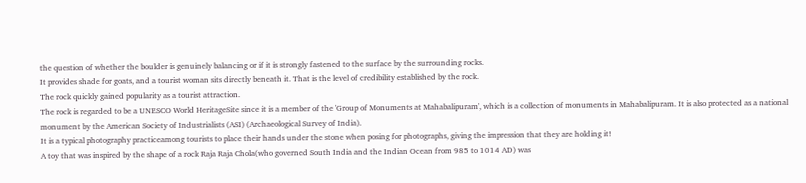the question of whether the boulder is genuinely balancing or if it is strongly fastened to the surface by the surrounding rocks.
It provides shade for goats, and a tourist woman sits directly beneath it. That is the level of credibility established by the rock.
The rock quickly gained popularity as a tourist attraction.
The rock is regarded to be a UNESCO World HeritageSite since it is a member of the 'Group of Monuments at Mahabalipuram', which is a collection of monuments in Mahabalipuram. It is also protected as a national monument by the American Society of Industrialists (ASI) (Archaeological Survey of India).
It is a typical photography practiceamong tourists to place their hands under the stone when posing for photographs, giving the impression that they are holding it!
A toy that was inspired by the shape of a rock Raja Raja Chola(who governed South India and the Indian Ocean from 985 to 1014 AD) was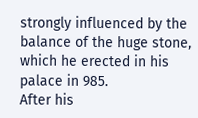strongly influenced by the balance of the huge stone, which he erected in his palace in 985.
After his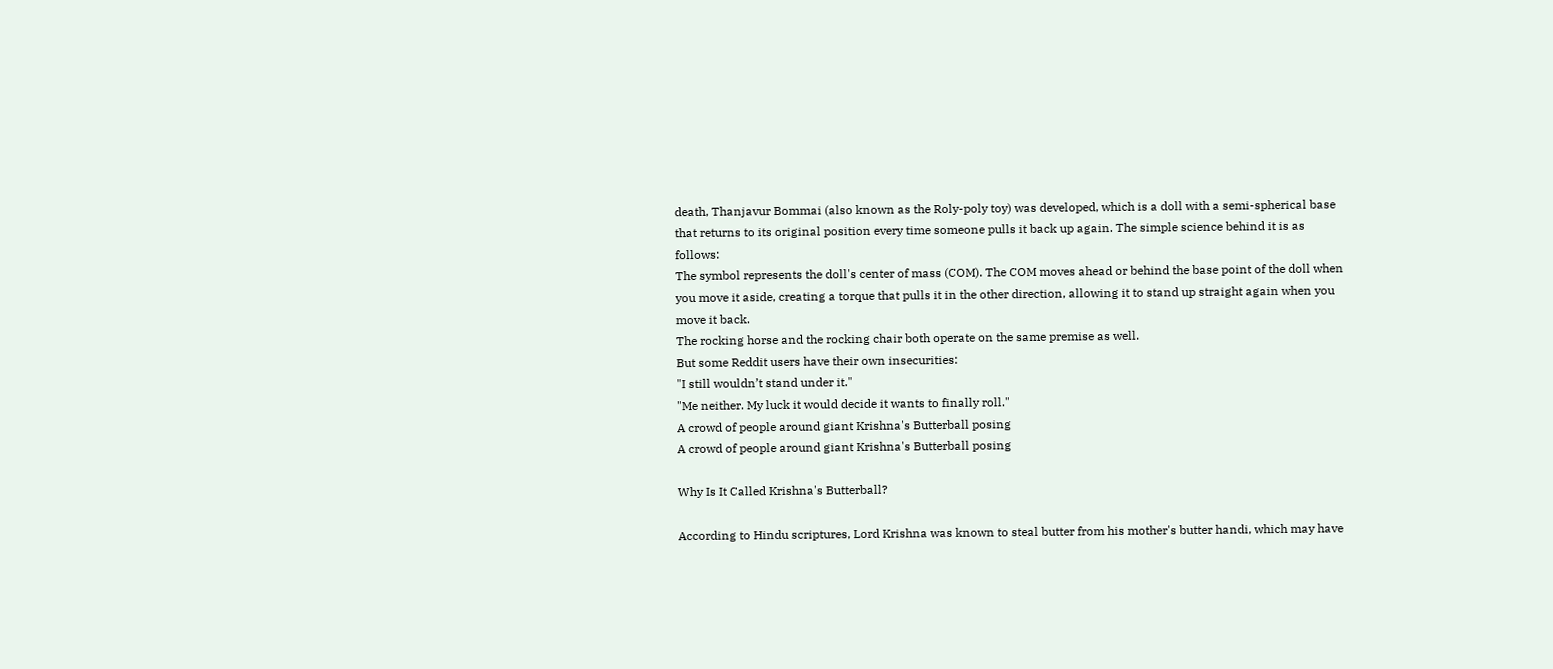death, Thanjavur Bommai (also known as the Roly-poly toy) was developed, which is a doll with a semi-spherical base that returns to its original position every time someone pulls it back up again. The simple science behind it is as follows:
The symbol represents the doll's center of mass (COM). The COM moves ahead or behind the base point of the doll when you move it aside, creating a torque that pulls it in the other direction, allowing it to stand up straight again when you move it back.
The rocking horse and the rocking chair both operate on the same premise as well.
But some Reddit users have their own insecurities:
"I still wouldn’t stand under it."
"Me neither. My luck it would decide it wants to finally roll."
A crowd of people around giant Krishna's Butterball posing
A crowd of people around giant Krishna's Butterball posing

Why Is It Called Krishna's Butterball?

According to Hindu scriptures, Lord Krishna was known to steal butter from his mother's butter handi, which may have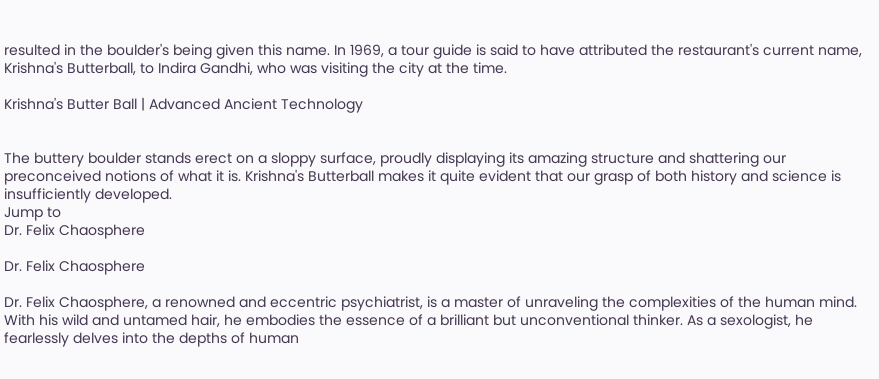resulted in the boulder's being given this name. In 1969, a tour guide is said to have attributed the restaurant's current name, Krishna's Butterball, to Indira Gandhi, who was visiting the city at the time.

Krishna's Butter Ball | Advanced Ancient Technology


The buttery boulder stands erect on a sloppy surface, proudly displaying its amazing structure and shattering our preconceived notions of what it is. Krishna's Butterball makes it quite evident that our grasp of both history and science is insufficiently developed.
Jump to
Dr. Felix Chaosphere

Dr. Felix Chaosphere

Dr. Felix Chaosphere, a renowned and eccentric psychiatrist, is a master of unraveling the complexities of the human mind. With his wild and untamed hair, he embodies the essence of a brilliant but unconventional thinker. As a sexologist, he fearlessly delves into the depths of human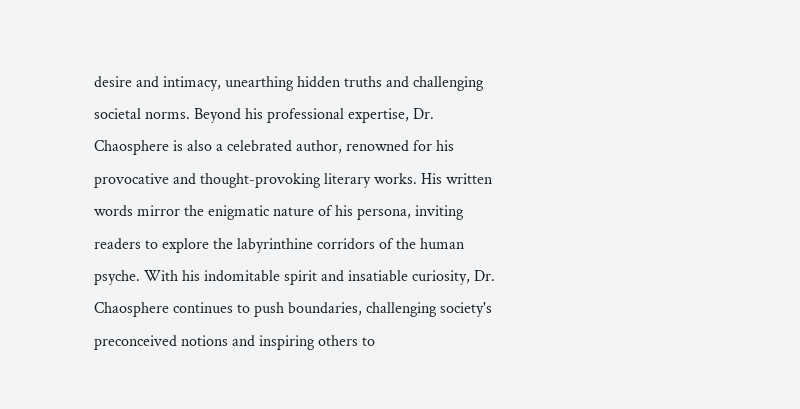desire and intimacy, unearthing hidden truths and challenging societal norms. Beyond his professional expertise, Dr. Chaosphere is also a celebrated author, renowned for his provocative and thought-provoking literary works. His written words mirror the enigmatic nature of his persona, inviting readers to explore the labyrinthine corridors of the human psyche. With his indomitable spirit and insatiable curiosity, Dr. Chaosphere continues to push boundaries, challenging society's preconceived notions and inspiring others to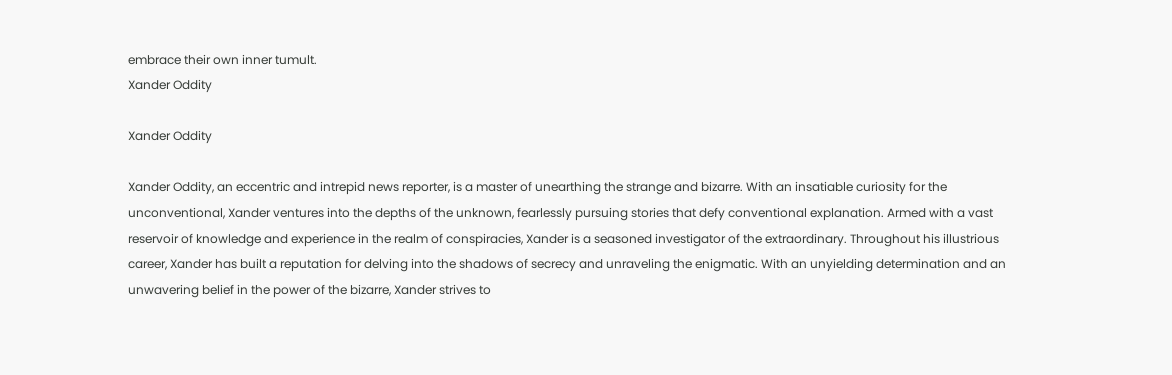embrace their own inner tumult.
Xander Oddity

Xander Oddity

Xander Oddity, an eccentric and intrepid news reporter, is a master of unearthing the strange and bizarre. With an insatiable curiosity for the unconventional, Xander ventures into the depths of the unknown, fearlessly pursuing stories that defy conventional explanation. Armed with a vast reservoir of knowledge and experience in the realm of conspiracies, Xander is a seasoned investigator of the extraordinary. Throughout his illustrious career, Xander has built a reputation for delving into the shadows of secrecy and unraveling the enigmatic. With an unyielding determination and an unwavering belief in the power of the bizarre, Xander strives to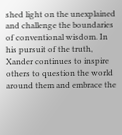shed light on the unexplained and challenge the boundaries of conventional wisdom. In his pursuit of the truth, Xander continues to inspire others to question the world around them and embrace the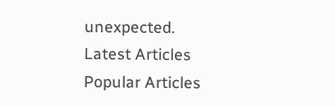unexpected.
Latest Articles
Popular Articles